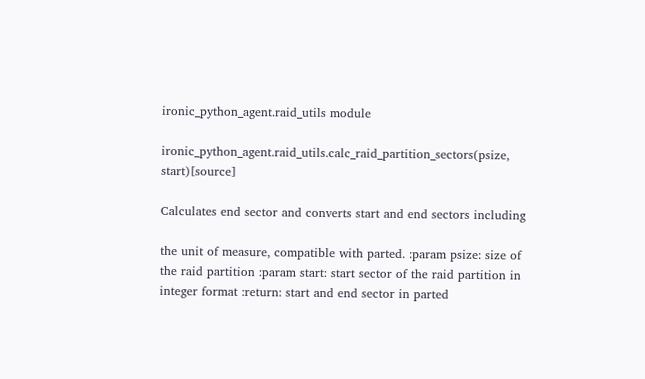ironic_python_agent.raid_utils module

ironic_python_agent.raid_utils.calc_raid_partition_sectors(psize, start)[source]

Calculates end sector and converts start and end sectors including

the unit of measure, compatible with parted. :param psize: size of the raid partition :param start: start sector of the raid partition in integer format :return: start and end sector in parted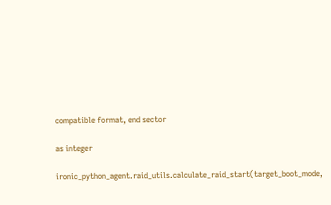compatible format, end sector

as integer

ironic_python_agent.raid_utils.calculate_raid_start(target_boot_mode,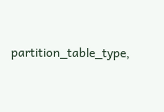partition_table_type,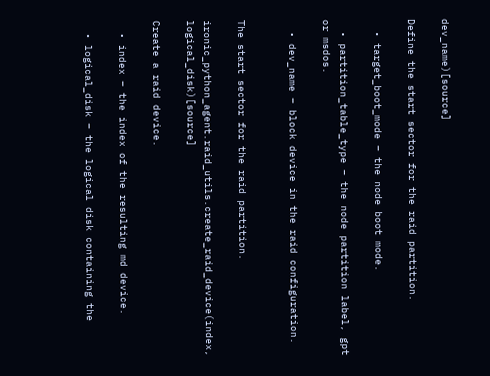dev_name)[source]

Define the start sector for the raid partition.

  • target_boot_mode – the node boot mode.

  • partition_table_type – the node partition label, gpt or msdos.

  • dev_name – block device in the raid configuration.


The start sector for the raid partition.

ironic_python_agent.raid_utils.create_raid_device(index, logical_disk)[source]

Create a raid device.

  • index – the index of the resulting md device.

  • logical_disk – the logical disk containing the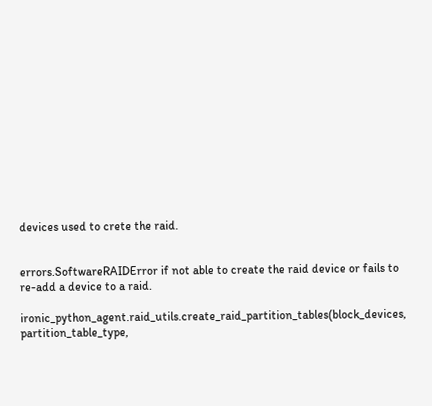devices used to crete the raid.


errors.SoftwareRAIDError if not able to create the raid device or fails to re-add a device to a raid.

ironic_python_agent.raid_utils.create_raid_partition_tables(block_devices, partition_table_type,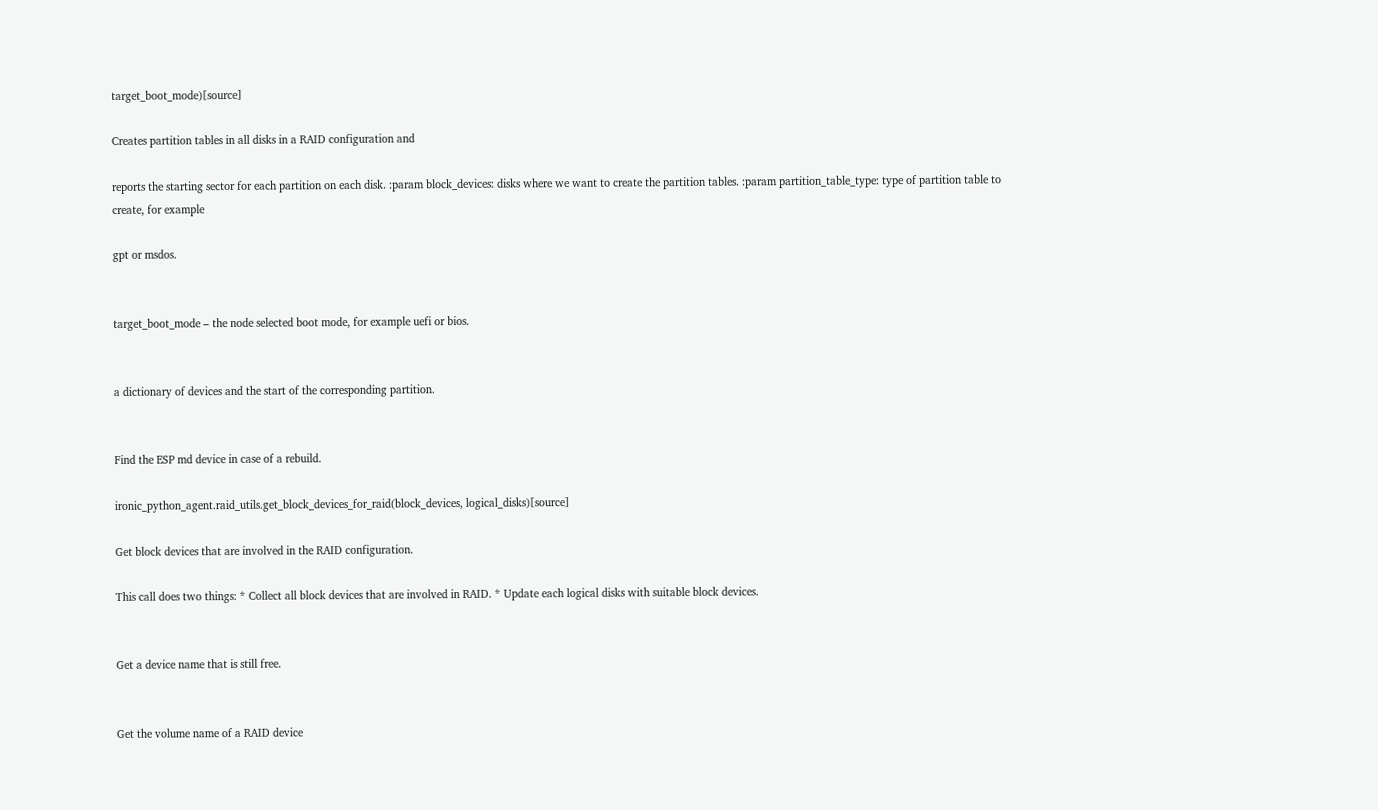target_boot_mode)[source]

Creates partition tables in all disks in a RAID configuration and

reports the starting sector for each partition on each disk. :param block_devices: disks where we want to create the partition tables. :param partition_table_type: type of partition table to create, for example

gpt or msdos.


target_boot_mode – the node selected boot mode, for example uefi or bios.


a dictionary of devices and the start of the corresponding partition.


Find the ESP md device in case of a rebuild.

ironic_python_agent.raid_utils.get_block_devices_for_raid(block_devices, logical_disks)[source]

Get block devices that are involved in the RAID configuration.

This call does two things: * Collect all block devices that are involved in RAID. * Update each logical disks with suitable block devices.


Get a device name that is still free.


Get the volume name of a RAID device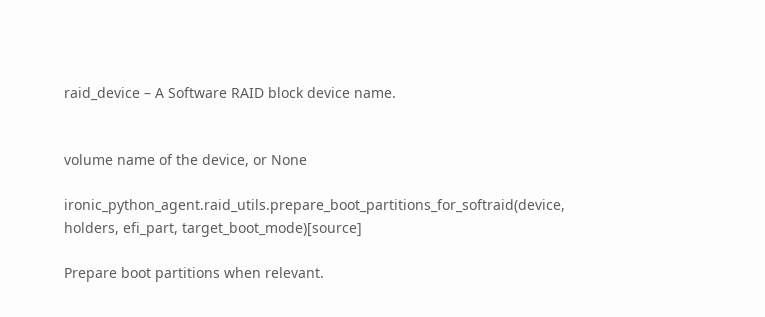raid_device – A Software RAID block device name.


volume name of the device, or None

ironic_python_agent.raid_utils.prepare_boot_partitions_for_softraid(device, holders, efi_part, target_boot_mode)[source]

Prepare boot partitions when relevant.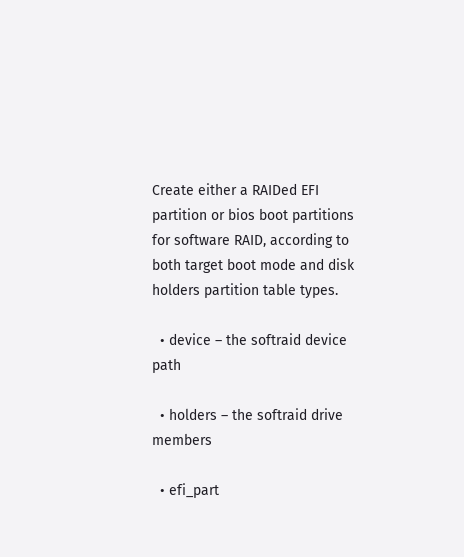Create either a RAIDed EFI partition or bios boot partitions for software RAID, according to both target boot mode and disk holders partition table types.

  • device – the softraid device path

  • holders – the softraid drive members

  • efi_part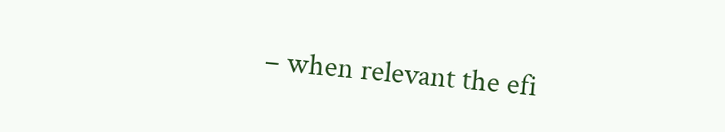– when relevant the efi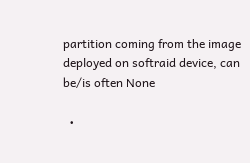partition coming from the image deployed on softraid device, can be/is often None

  •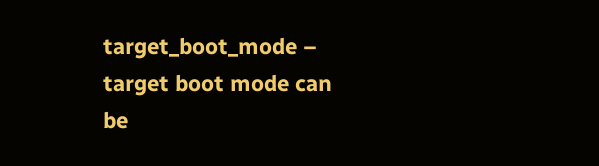target_boot_mode – target boot mode can be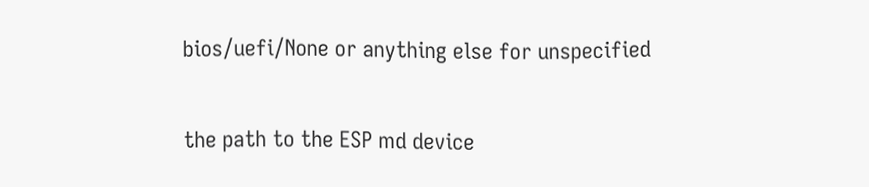bios/uefi/None or anything else for unspecified


the path to the ESP md device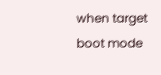when target boot mode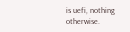is uefi, nothing otherwise.